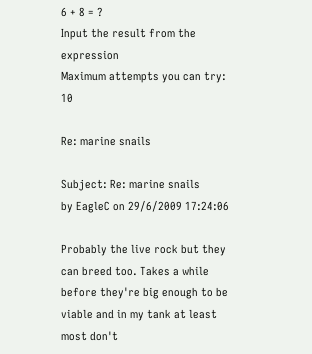6 + 8 = ?
Input the result from the expression
Maximum attempts you can try: 10

Re: marine snails

Subject: Re: marine snails
by EagleC on 29/6/2009 17:24:06

Probably the live rock but they can breed too. Takes a while before they're big enough to be viable and in my tank at least most don't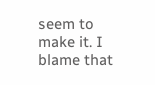seem to make it. I blame that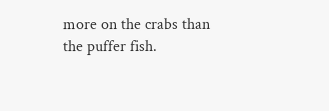more on the crabs than the puffer fish.